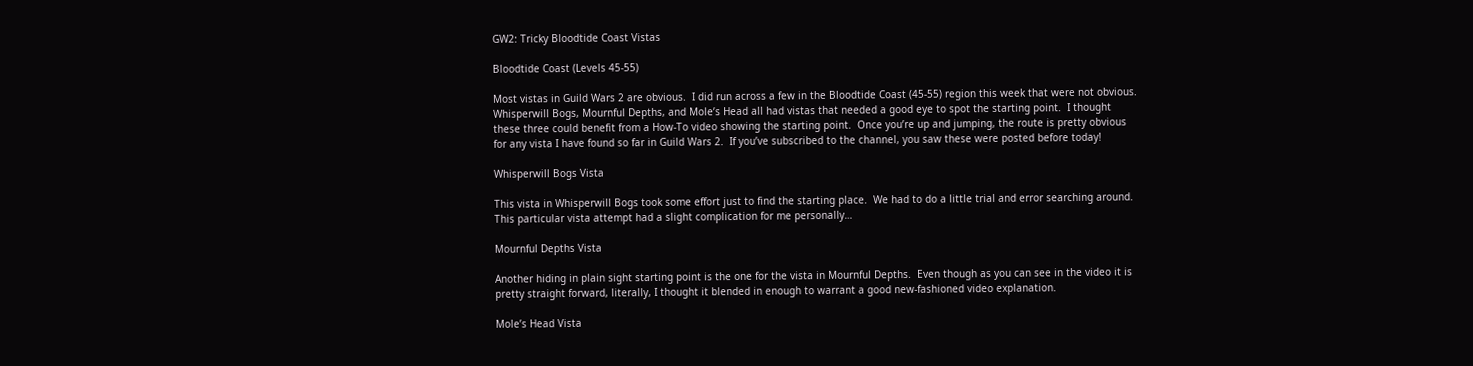GW2: Tricky Bloodtide Coast Vistas

Bloodtide Coast (Levels 45-55)

Most vistas in Guild Wars 2 are obvious.  I did run across a few in the Bloodtide Coast (45-55) region this week that were not obvious.  Whisperwill Bogs, Mournful Depths, and Mole’s Head all had vistas that needed a good eye to spot the starting point.  I thought these three could benefit from a How-To video showing the starting point.  Once you’re up and jumping, the route is pretty obvious for any vista I have found so far in Guild Wars 2.  If you’ve subscribed to the channel, you saw these were posted before today!

Whisperwill Bogs Vista

This vista in Whisperwill Bogs took some effort just to find the starting place.  We had to do a little trial and error searching around. This particular vista attempt had a slight complication for me personally…

Mournful Depths Vista

Another hiding in plain sight starting point is the one for the vista in Mournful Depths.  Even though as you can see in the video it is pretty straight forward, literally, I thought it blended in enough to warrant a good new-fashioned video explanation.

Mole’s Head Vista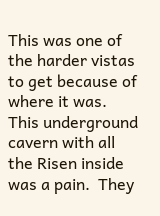This was one of the harder vistas to get because of where it was.  This underground cavern with all the Risen inside was a pain.  They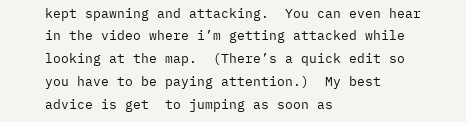kept spawning and attacking.  You can even hear in the video where i’m getting attacked while looking at the map.  (There’s a quick edit so you have to be paying attention.)  My best advice is get  to jumping as soon as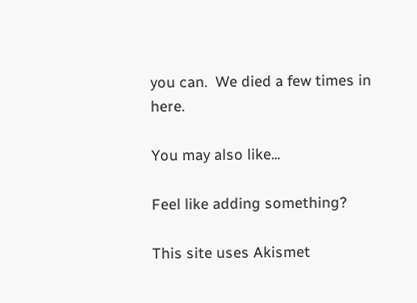you can.  We died a few times in here.

You may also like...

Feel like adding something?

This site uses Akismet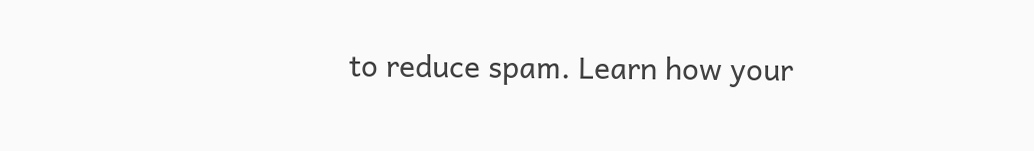to reduce spam. Learn how your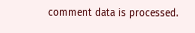comment data is processed.